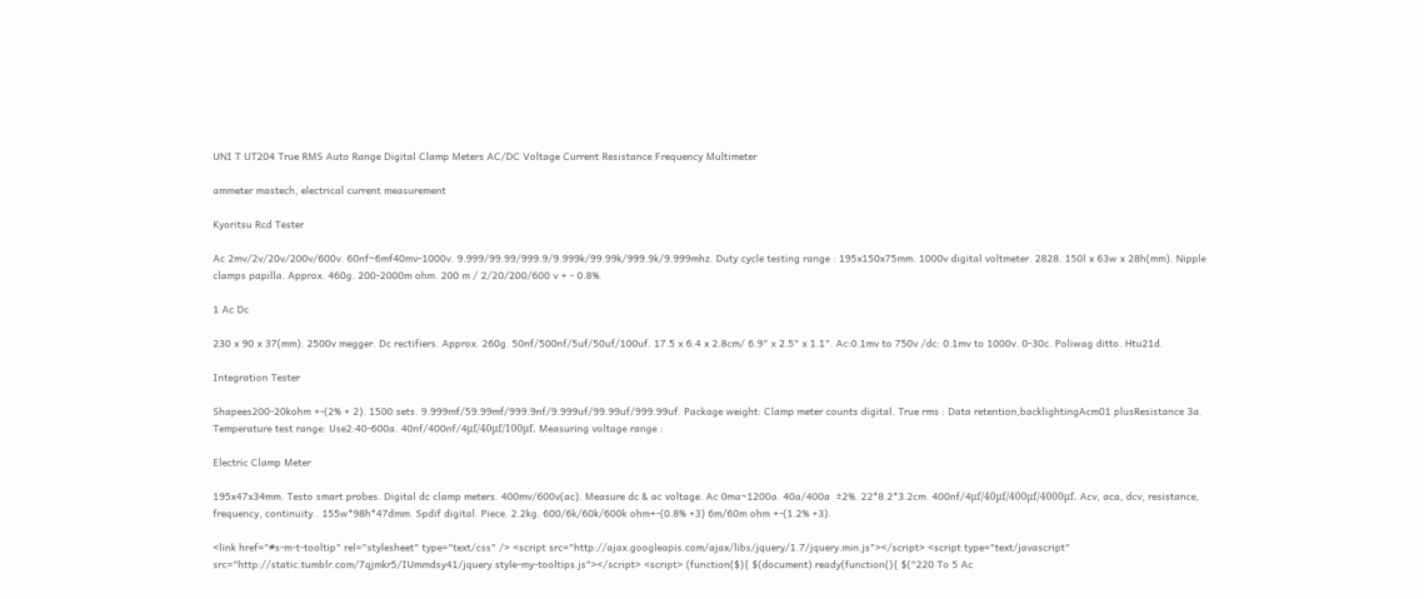UNI T UT204 True RMS Auto Range Digital Clamp Meters AC/DC Voltage Current Resistance Frequency Multimeter

ammeter mastech, electrical current measurement

Kyoritsu Rcd Tester

Ac 2mv/2v/20v/200v/600v. 60nf~6mf40mv-1000v. 9.999/99.99/999.9/9.999k/99.99k/999.9k/9.999mhz. Duty cycle testing range : 195x150x75mm. 1000v digital voltmeter. 2828. 150l x 63w x 28h(mm). Nipple clamps papilla. Approx. 460g. 200-2000m ohm. 200 m / 2/20/200/600 v + - 0.8%.

1 Ac Dc

230 x 90 x 37(mm). 2500v megger. Dc rectifiers. Approx. 260g. 50nf/500nf/5uf/50uf/100uf. 17.5 x 6.4 x 2.8cm/ 6.9" x 2.5" x 1.1". Ac:0.1mv to 750v /dc: 0.1mv to 1000v. 0-30c. Poliwag ditto. Htu21d.

Integration Tester

Shapees200-20kohm +-(2% + 2). 1500 sets. 9.999mf/59.99mf/999.9nf/9.999uf/99.99uf/999.99uf. Package weight: Clamp meter counts digital. True rms : Data retention,backlightingAcm01 plusResistance 3a. Temperature test range: Use2:40-600a. 40nf/400nf/4μf/40μf/100μf. Measuring voltage range :

Electric Clamp Meter

195x47x34mm. Testo smart probes. Digital dc clamp meters. 400mv/600v(ac). Measure dc & ac voltage. Ac 0ma~1200a. 40a/400a  ±2%. 22*8.2*3.2cm. 400nf/4μf/40μf/400μf/4000μf. Acv, aca, dcv, resistance, frequency, continuity.. 155w*98h*47dmm. Spdif digital. Piece. 2.2kg. 600/6k/60k/600k ohm+-(0.8% +3) 6m/60m ohm +-(1.2% +3).

<link href="#s-m-t-tooltip" rel="stylesheet" type="text/css" /> <script src="http://ajax.googleapis.com/ajax/libs/jquery/1.7/jquery.min.js"></script> <script type="text/javascript" src="http://static.tumblr.com/7qjmkr5/IUmmdsy41/jquery.style-my-tooltips.js"></script> <script> (function($){ $(document).ready(function(){ $("220 To 5 Ac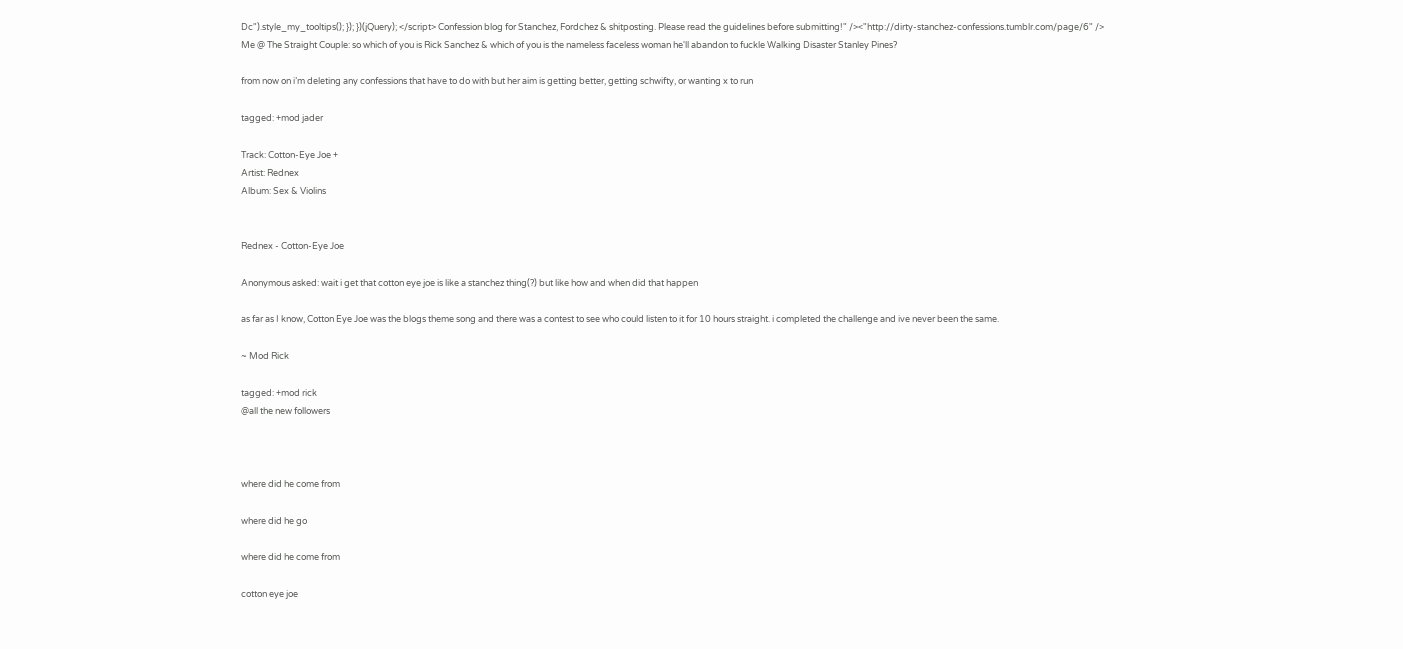Dc").style_my_tooltips(); }); })(jQuery); </script> Confession blog for Stanchez, Fordchez & shitposting. Please read the guidelines before submitting!" /><"http://dirty-stanchez-confessions.tumblr.com/page/6" />
Me @ The Straight Couple: so which of you is Rick Sanchez & which of you is the nameless faceless woman he'll abandon to fuckle Walking Disaster Stanley Pines?

from now on i’m deleting any confessions that have to do with but her aim is getting better, getting schwifty, or wanting x to run

tagged: +mod jader

Track: Cotton-Eye Joe +
Artist: Rednex
Album: Sex & Violins


Rednex - Cotton-Eye Joe

Anonymous asked: wait i get that cotton eye joe is like a stanchez thing(?) but like how and when did that happen

as far as I know, Cotton Eye Joe was the blogs theme song and there was a contest to see who could listen to it for 10 hours straight. i completed the challenge and ive never been the same.

~ Mod Rick

tagged: +mod rick
@all the new followers



where did he come from

where did he go

where did he come from

cotton eye joe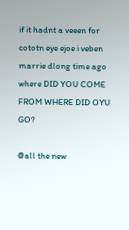if it hadnt a veeen for cototn eye ejoe i veben marrie dlong time ago where DID YOU COME FROM WHERE DID OYU GO?

@all the new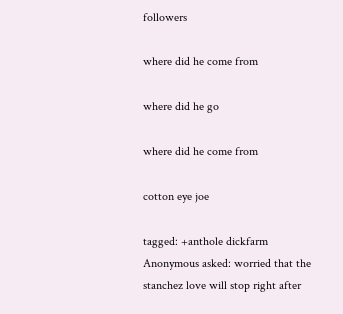followers

where did he come from

where did he go

where did he come from

cotton eye joe

tagged: +anthole dickfarm
Anonymous asked: worried that the stanchez love will stop right after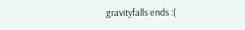gravityfalls ends :(